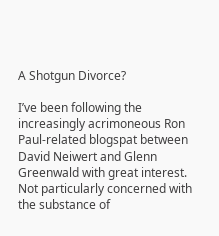A Shotgun Divorce?

I’ve been following the increasingly acrimoneous Ron Paul-related blogspat between David Neiwert and Glenn Greenwald with great interest. Not particularly concerned with the substance of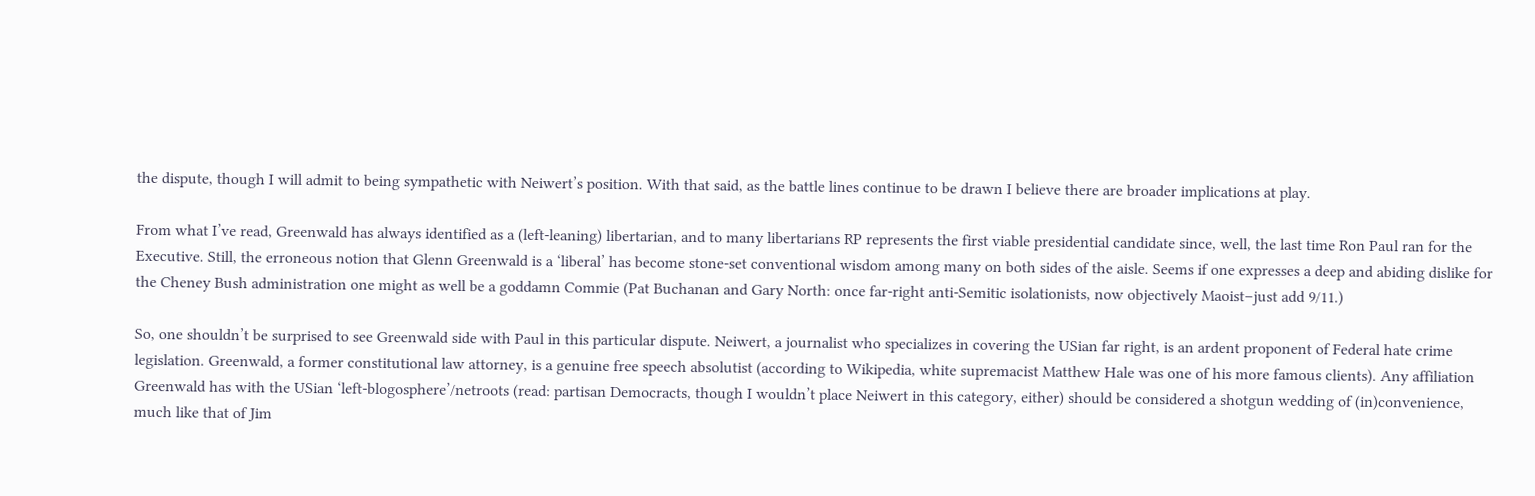the dispute, though I will admit to being sympathetic with Neiwert’s position. With that said, as the battle lines continue to be drawn I believe there are broader implications at play.

From what I’ve read, Greenwald has always identified as a (left-leaning) libertarian, and to many libertarians RP represents the first viable presidential candidate since, well, the last time Ron Paul ran for the Executive. Still, the erroneous notion that Glenn Greenwald is a ‘liberal’ has become stone-set conventional wisdom among many on both sides of the aisle. Seems if one expresses a deep and abiding dislike for the Cheney Bush administration one might as well be a goddamn Commie (Pat Buchanan and Gary North: once far-right anti-Semitic isolationists, now objectively Maoist–just add 9/11.)

So, one shouldn’t be surprised to see Greenwald side with Paul in this particular dispute. Neiwert, a journalist who specializes in covering the USian far right, is an ardent proponent of Federal hate crime legislation. Greenwald, a former constitutional law attorney, is a genuine free speech absolutist (according to Wikipedia, white supremacist Matthew Hale was one of his more famous clients). Any affiliation Greenwald has with the USian ‘left-blogosphere’/netroots (read: partisan Democracts, though I wouldn’t place Neiwert in this category, either) should be considered a shotgun wedding of (in)convenience, much like that of Jim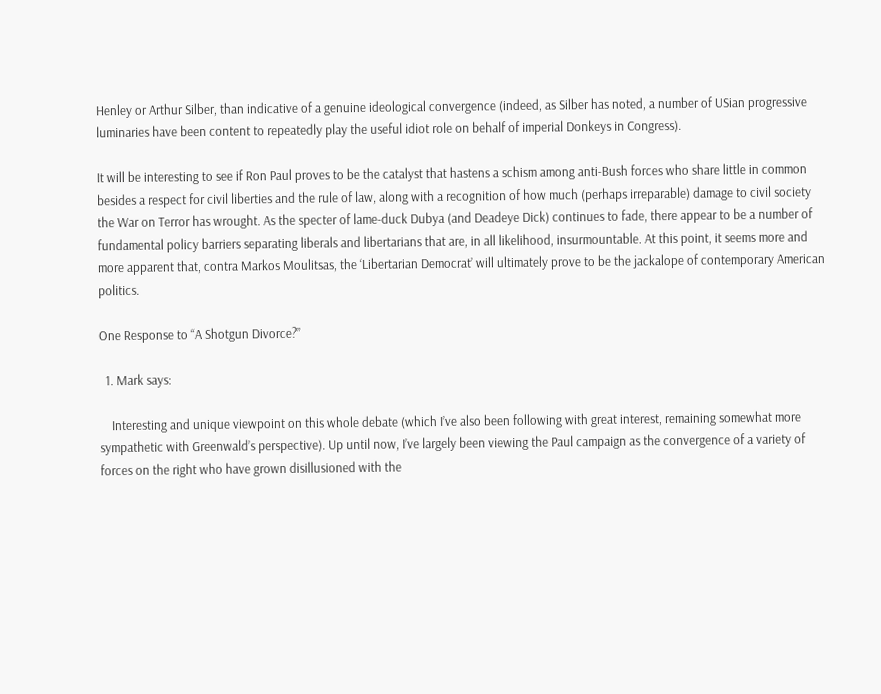Henley or Arthur Silber, than indicative of a genuine ideological convergence (indeed, as Silber has noted, a number of USian progressive luminaries have been content to repeatedly play the useful idiot role on behalf of imperial Donkeys in Congress).

It will be interesting to see if Ron Paul proves to be the catalyst that hastens a schism among anti-Bush forces who share little in common besides a respect for civil liberties and the rule of law, along with a recognition of how much (perhaps irreparable) damage to civil society the War on Terror has wrought. As the specter of lame-duck Dubya (and Deadeye Dick) continues to fade, there appear to be a number of fundamental policy barriers separating liberals and libertarians that are, in all likelihood, insurmountable. At this point, it seems more and more apparent that, contra Markos Moulitsas, the ‘Libertarian Democrat’ will ultimately prove to be the jackalope of contemporary American politics.

One Response to “A Shotgun Divorce?”

  1. Mark says:

    Interesting and unique viewpoint on this whole debate (which I’ve also been following with great interest, remaining somewhat more sympathetic with Greenwald’s perspective). Up until now, I’ve largely been viewing the Paul campaign as the convergence of a variety of forces on the right who have grown disillusioned with the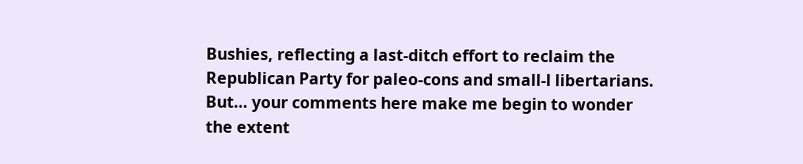Bushies, reflecting a last-ditch effort to reclaim the Republican Party for paleo-cons and small-l libertarians. But… your comments here make me begin to wonder the extent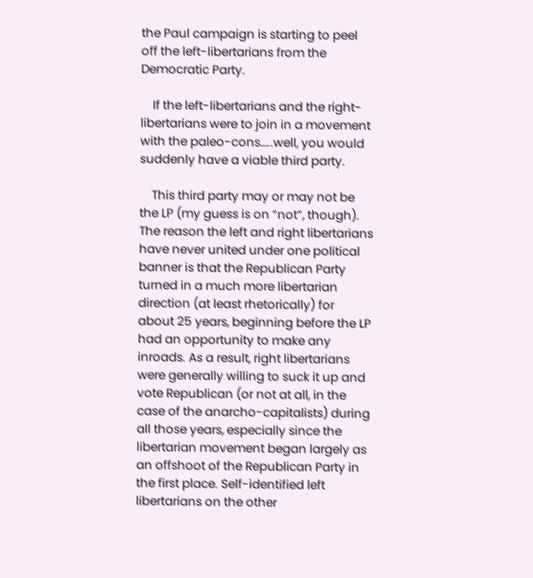the Paul campaign is starting to peel off the left-libertarians from the Democratic Party.

    If the left-libertarians and the right-libertarians were to join in a movement with the paleo-cons…..well, you would suddenly have a viable third party.

    This third party may or may not be the LP (my guess is on “not”, though). The reason the left and right libertarians have never united under one political banner is that the Republican Party turned in a much more libertarian direction (at least rhetorically) for about 25 years, beginning before the LP had an opportunity to make any inroads. As a result, right libertarians were generally willing to suck it up and vote Republican (or not at all, in the case of the anarcho-capitalists) during all those years, especially since the libertarian movement began largely as an offshoot of the Republican Party in the first place. Self-identified left libertarians on the other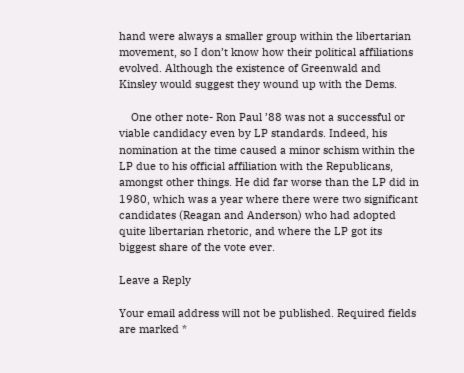hand were always a smaller group within the libertarian movement, so I don’t know how their political affiliations evolved. Although the existence of Greenwald and Kinsley would suggest they wound up with the Dems.

    One other note- Ron Paul ’88 was not a successful or viable candidacy even by LP standards. Indeed, his nomination at the time caused a minor schism within the LP due to his official affiliation with the Republicans, amongst other things. He did far worse than the LP did in 1980, which was a year where there were two significant candidates (Reagan and Anderson) who had adopted quite libertarian rhetoric, and where the LP got its biggest share of the vote ever.

Leave a Reply

Your email address will not be published. Required fields are marked *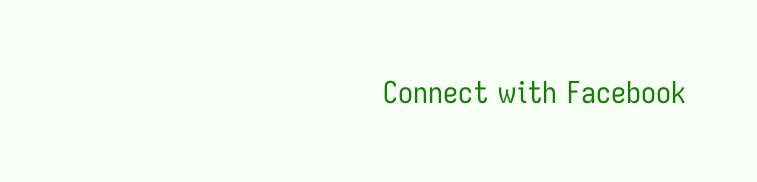Connect with Facebook